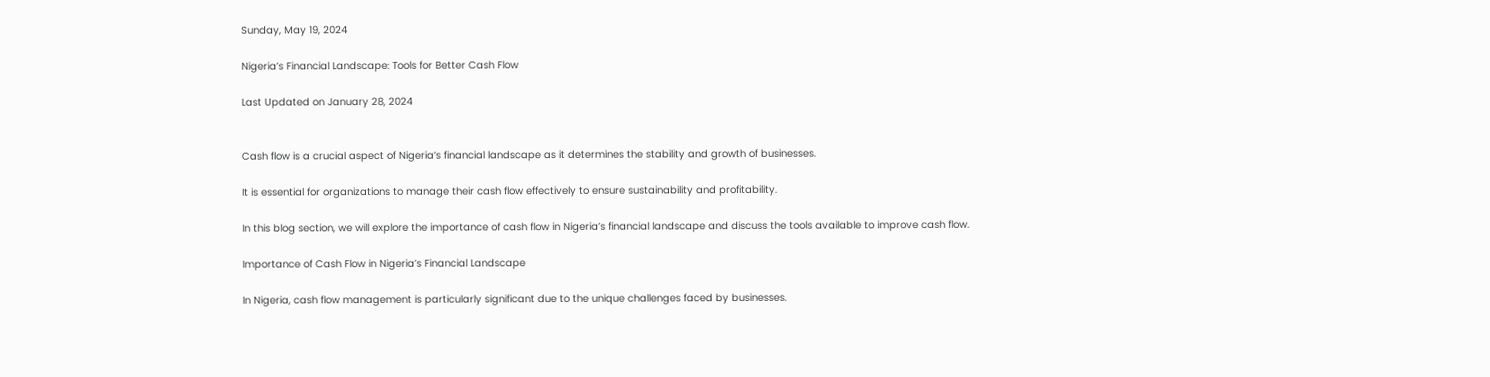Sunday, May 19, 2024

Nigeria’s Financial Landscape: Tools for Better Cash Flow

Last Updated on January 28, 2024


Cash flow is a crucial aspect of Nigeria’s financial landscape as it determines the stability and growth of businesses.

It is essential for organizations to manage their cash flow effectively to ensure sustainability and profitability.

In this blog section, we will explore the importance of cash flow in Nigeria’s financial landscape and discuss the tools available to improve cash flow.

Importance of Cash Flow in Nigeria’s Financial Landscape

In Nigeria, cash flow management is particularly significant due to the unique challenges faced by businesses.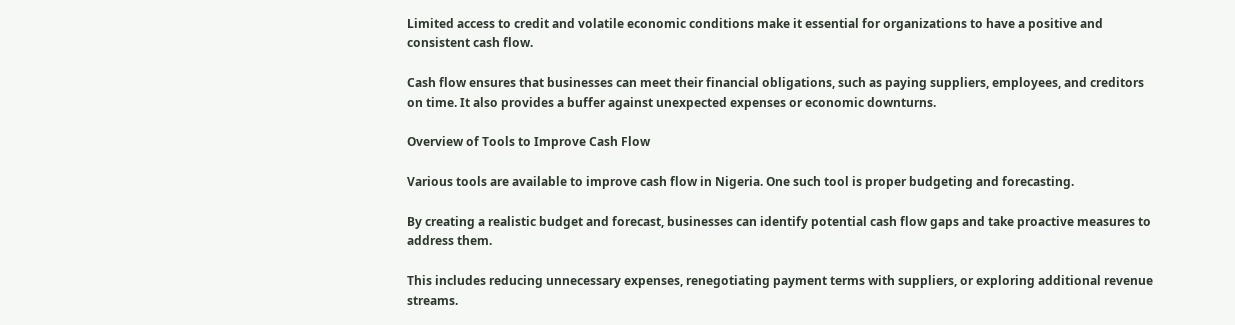Limited access to credit and volatile economic conditions make it essential for organizations to have a positive and consistent cash flow.

Cash flow ensures that businesses can meet their financial obligations, such as paying suppliers, employees, and creditors on time. It also provides a buffer against unexpected expenses or economic downturns.

Overview of Tools to Improve Cash Flow

Various tools are available to improve cash flow in Nigeria. One such tool is proper budgeting and forecasting.

By creating a realistic budget and forecast, businesses can identify potential cash flow gaps and take proactive measures to address them.

This includes reducing unnecessary expenses, renegotiating payment terms with suppliers, or exploring additional revenue streams.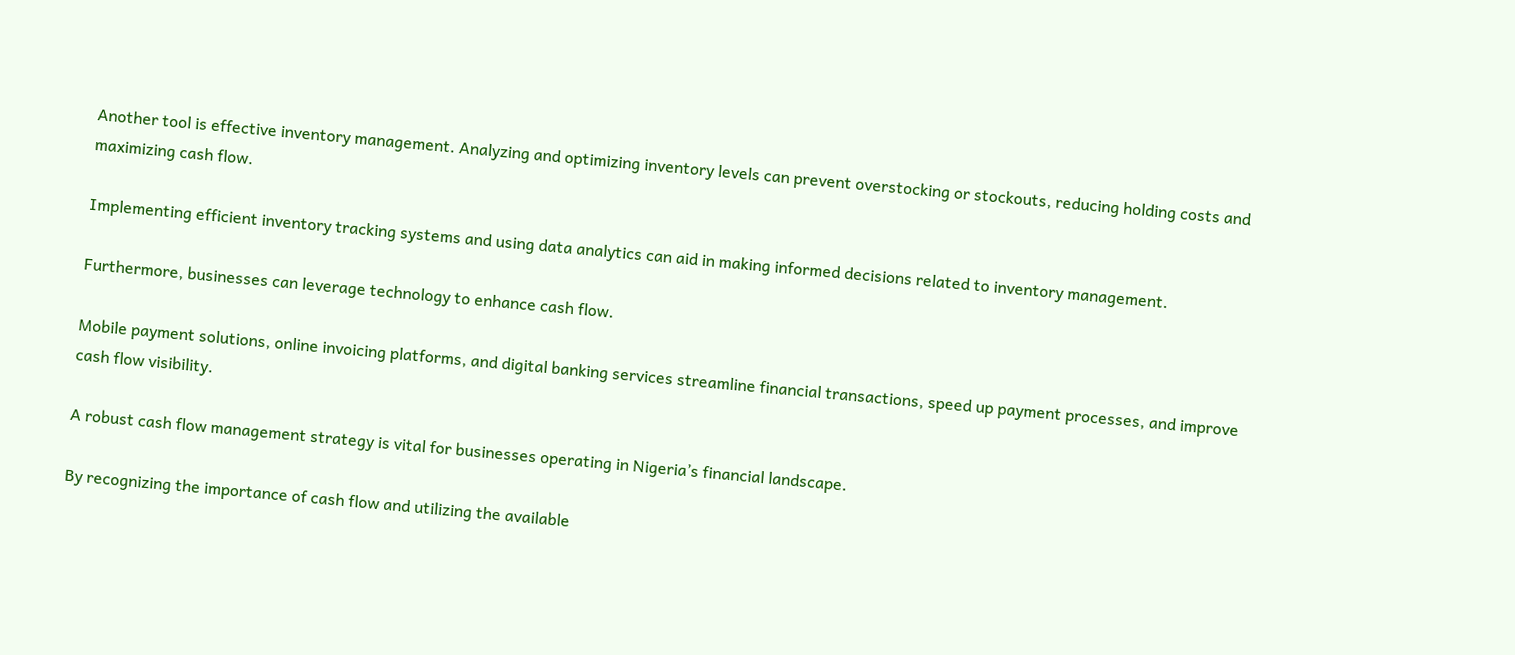Another tool is effective inventory management. Analyzing and optimizing inventory levels can prevent overstocking or stockouts, reducing holding costs and maximizing cash flow.

Implementing efficient inventory tracking systems and using data analytics can aid in making informed decisions related to inventory management.

Furthermore, businesses can leverage technology to enhance cash flow.

Mobile payment solutions, online invoicing platforms, and digital banking services streamline financial transactions, speed up payment processes, and improve cash flow visibility.

A robust cash flow management strategy is vital for businesses operating in Nigeria’s financial landscape.

By recognizing the importance of cash flow and utilizing the available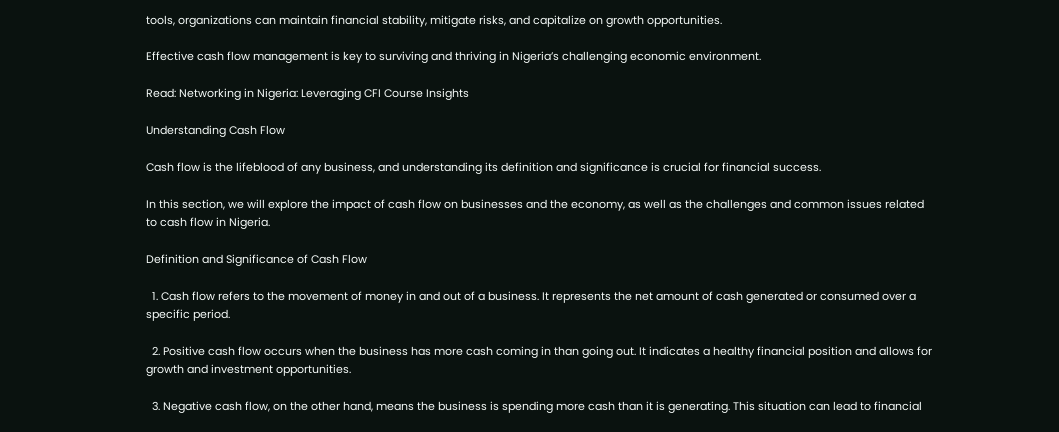tools, organizations can maintain financial stability, mitigate risks, and capitalize on growth opportunities.

Effective cash flow management is key to surviving and thriving in Nigeria’s challenging economic environment.

Read: Networking in Nigeria: Leveraging CFI Course Insights

Understanding Cash Flow

Cash flow is the lifeblood of any business, and understanding its definition and significance is crucial for financial success.

In this section, we will explore the impact of cash flow on businesses and the economy, as well as the challenges and common issues related to cash flow in Nigeria.

Definition and Significance of Cash Flow

  1. Cash flow refers to the movement of money in and out of a business. It represents the net amount of cash generated or consumed over a specific period.

  2. Positive cash flow occurs when the business has more cash coming in than going out. It indicates a healthy financial position and allows for growth and investment opportunities.

  3. Negative cash flow, on the other hand, means the business is spending more cash than it is generating. This situation can lead to financial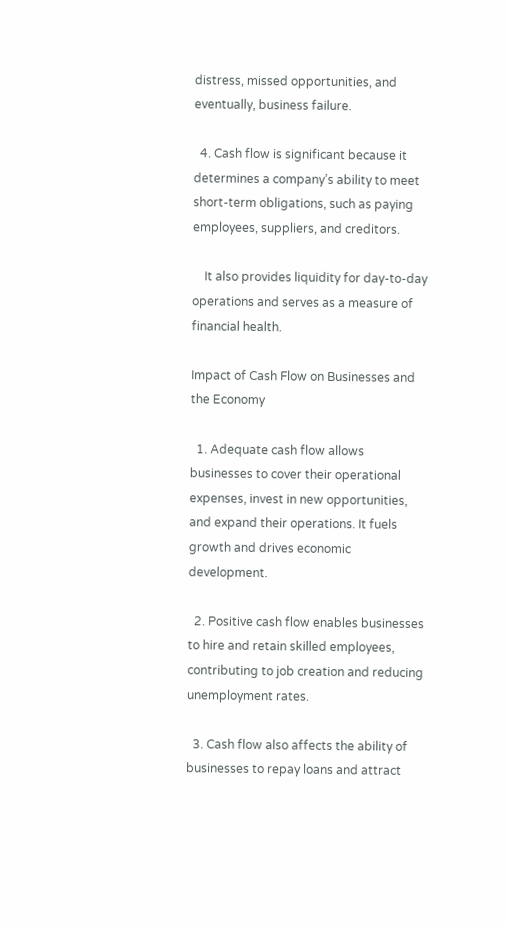distress, missed opportunities, and eventually, business failure.

  4. Cash flow is significant because it determines a company’s ability to meet short-term obligations, such as paying employees, suppliers, and creditors.

    It also provides liquidity for day-to-day operations and serves as a measure of financial health.

Impact of Cash Flow on Businesses and the Economy

  1. Adequate cash flow allows businesses to cover their operational expenses, invest in new opportunities, and expand their operations. It fuels growth and drives economic development.

  2. Positive cash flow enables businesses to hire and retain skilled employees, contributing to job creation and reducing unemployment rates.

  3. Cash flow also affects the ability of businesses to repay loans and attract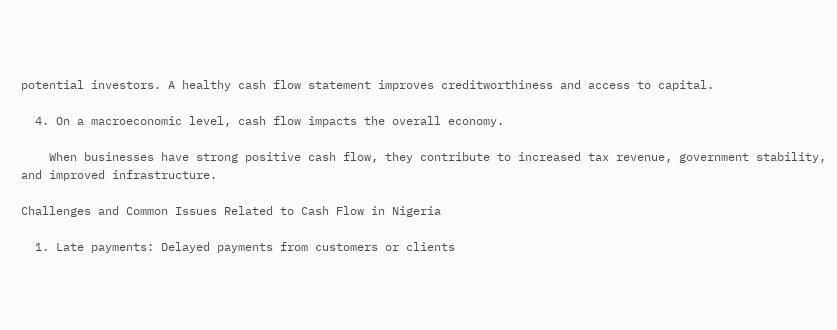potential investors. A healthy cash flow statement improves creditworthiness and access to capital.

  4. On a macroeconomic level, cash flow impacts the overall economy.

    When businesses have strong positive cash flow, they contribute to increased tax revenue, government stability, and improved infrastructure.

Challenges and Common Issues Related to Cash Flow in Nigeria

  1. Late payments: Delayed payments from customers or clients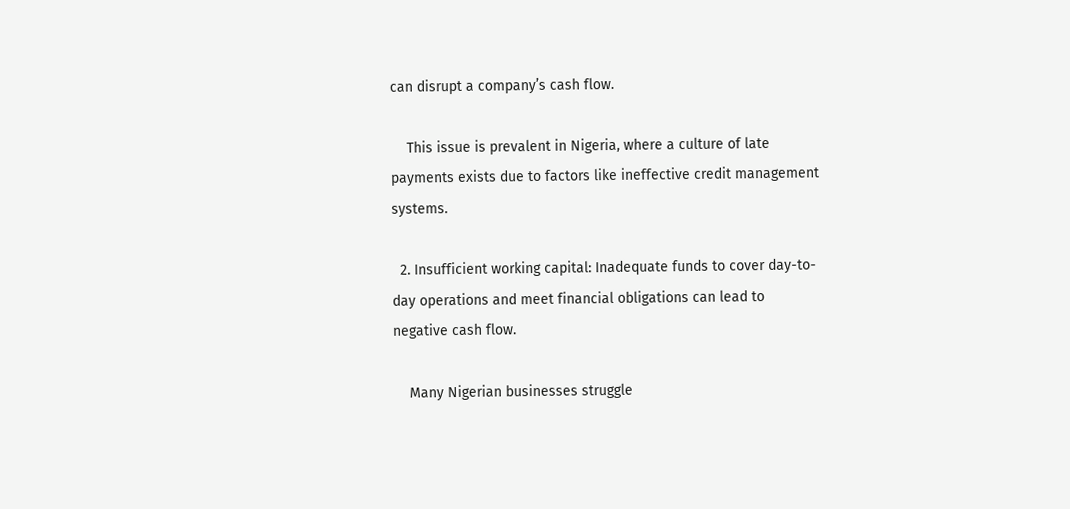can disrupt a company’s cash flow.

    This issue is prevalent in Nigeria, where a culture of late payments exists due to factors like ineffective credit management systems.

  2. Insufficient working capital: Inadequate funds to cover day-to-day operations and meet financial obligations can lead to negative cash flow.

    Many Nigerian businesses struggle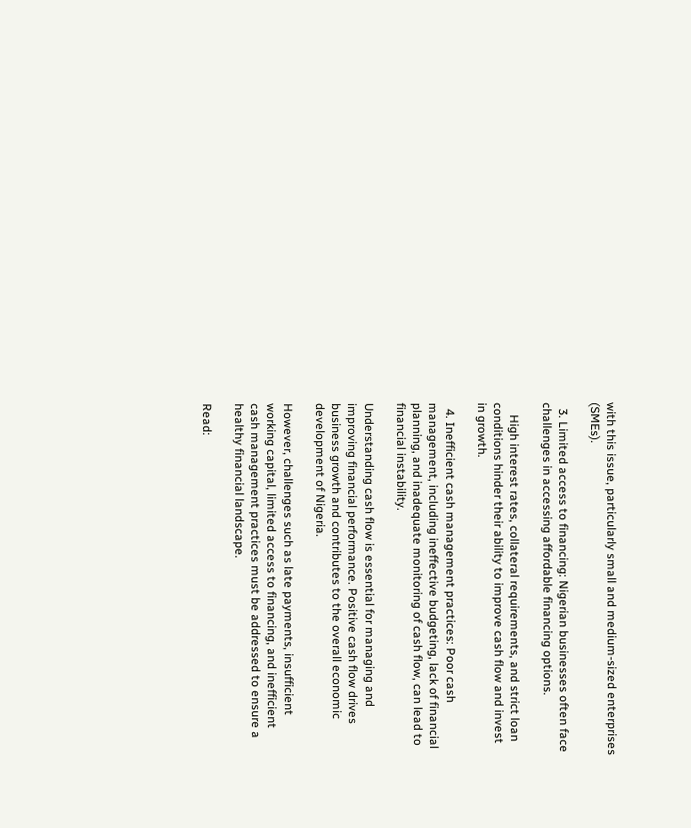with this issue, particularly small and medium-sized enterprises (SMEs).

  3. Limited access to financing: Nigerian businesses often face challenges in accessing affordable financing options.

    High interest rates, collateral requirements, and strict loan conditions hinder their ability to improve cash flow and invest in growth.

  4. Inefficient cash management practices: Poor cash management, including ineffective budgeting, lack of financial planning, and inadequate monitoring of cash flow, can lead to financial instability.

Understanding cash flow is essential for managing and improving financial performance. Positive cash flow drives business growth and contributes to the overall economic development of Nigeria.

However, challenges such as late payments, insufficient working capital, limited access to financing, and inefficient cash management practices must be addressed to ensure a healthy financial landscape.

Read: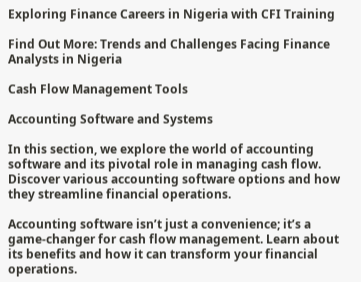Exploring Finance Careers in Nigeria with CFI Training

Find Out More: Trends and Challenges Facing Finance Analysts in Nigeria

Cash Flow Management Tools

Accounting Software and Systems

In this section, we explore the world of accounting software and its pivotal role in managing cash flow. Discover various accounting software options and how they streamline financial operations.

Accounting software isn’t just a convenience; it’s a game-changer for cash flow management. Learn about its benefits and how it can transform your financial operations.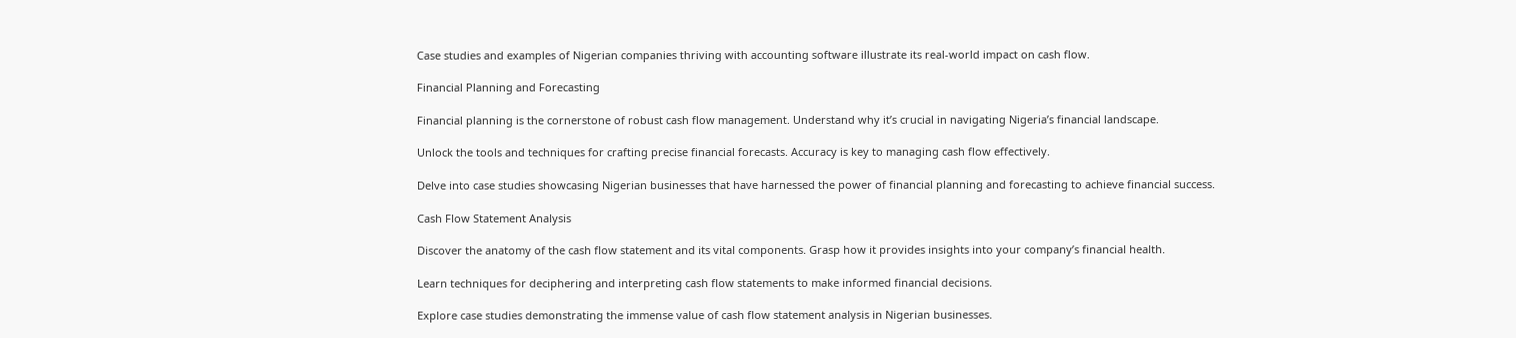Case studies and examples of Nigerian companies thriving with accounting software illustrate its real-world impact on cash flow.

Financial Planning and Forecasting

Financial planning is the cornerstone of robust cash flow management. Understand why it’s crucial in navigating Nigeria’s financial landscape.

Unlock the tools and techniques for crafting precise financial forecasts. Accuracy is key to managing cash flow effectively.

Delve into case studies showcasing Nigerian businesses that have harnessed the power of financial planning and forecasting to achieve financial success.

Cash Flow Statement Analysis

Discover the anatomy of the cash flow statement and its vital components. Grasp how it provides insights into your company’s financial health.

Learn techniques for deciphering and interpreting cash flow statements to make informed financial decisions.

Explore case studies demonstrating the immense value of cash flow statement analysis in Nigerian businesses.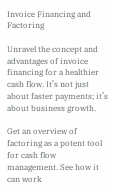Invoice Financing and Factoring

Unravel the concept and advantages of invoice financing for a healthier cash flow. It’s not just about faster payments; it’s about business growth.

Get an overview of factoring as a potent tool for cash flow management. See how it can work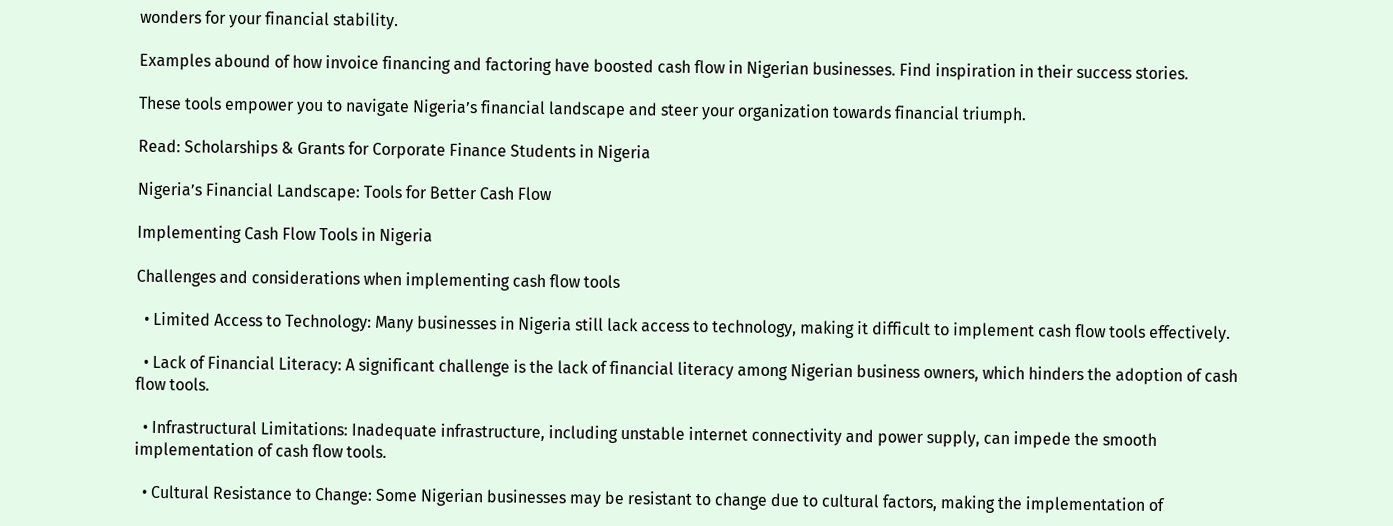wonders for your financial stability.

Examples abound of how invoice financing and factoring have boosted cash flow in Nigerian businesses. Find inspiration in their success stories.

These tools empower you to navigate Nigeria’s financial landscape and steer your organization towards financial triumph.

Read: Scholarships & Grants for Corporate Finance Students in Nigeria

Nigeria’s Financial Landscape: Tools for Better Cash Flow

Implementing Cash Flow Tools in Nigeria

Challenges and considerations when implementing cash flow tools

  • Limited Access to Technology: Many businesses in Nigeria still lack access to technology, making it difficult to implement cash flow tools effectively.

  • Lack of Financial Literacy: A significant challenge is the lack of financial literacy among Nigerian business owners, which hinders the adoption of cash flow tools.

  • Infrastructural Limitations: Inadequate infrastructure, including unstable internet connectivity and power supply, can impede the smooth implementation of cash flow tools.

  • Cultural Resistance to Change: Some Nigerian businesses may be resistant to change due to cultural factors, making the implementation of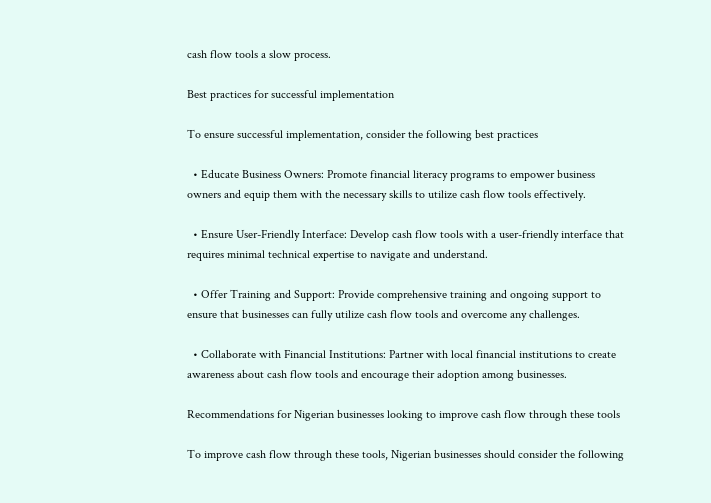cash flow tools a slow process.

Best practices for successful implementation

To ensure successful implementation, consider the following best practices

  • Educate Business Owners: Promote financial literacy programs to empower business owners and equip them with the necessary skills to utilize cash flow tools effectively.

  • Ensure User-Friendly Interface: Develop cash flow tools with a user-friendly interface that requires minimal technical expertise to navigate and understand.

  • Offer Training and Support: Provide comprehensive training and ongoing support to ensure that businesses can fully utilize cash flow tools and overcome any challenges.

  • Collaborate with Financial Institutions: Partner with local financial institutions to create awareness about cash flow tools and encourage their adoption among businesses.

Recommendations for Nigerian businesses looking to improve cash flow through these tools

To improve cash flow through these tools, Nigerian businesses should consider the following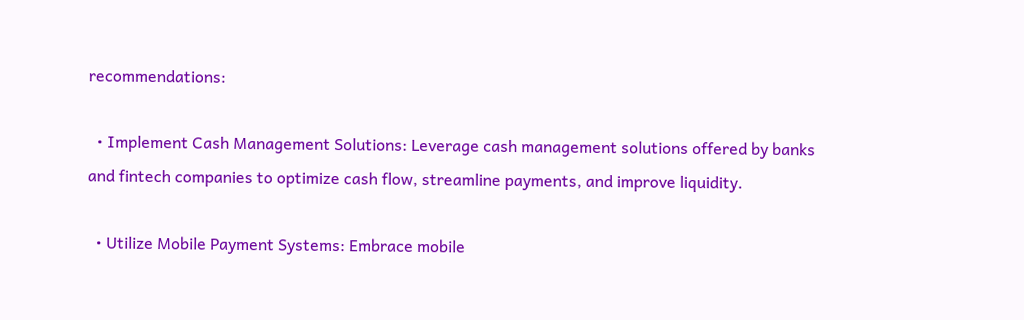recommendations:

  • Implement Cash Management Solutions: Leverage cash management solutions offered by banks and fintech companies to optimize cash flow, streamline payments, and improve liquidity.

  • Utilize Mobile Payment Systems: Embrace mobile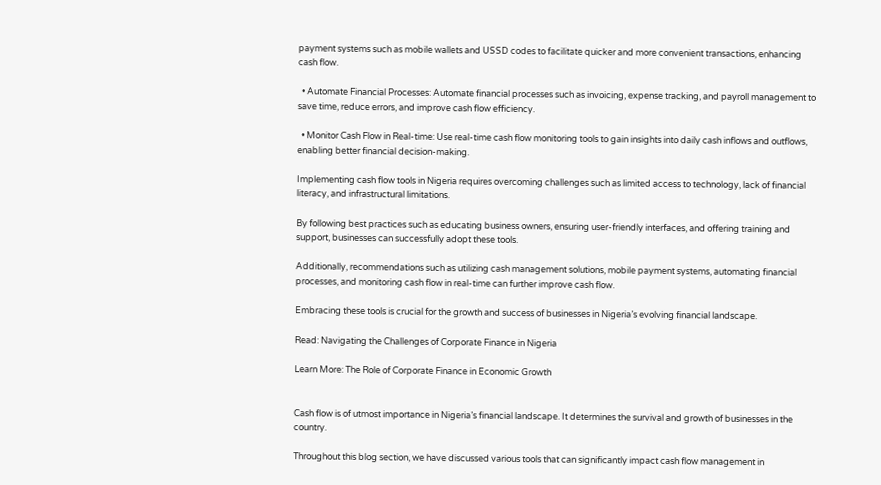payment systems such as mobile wallets and USSD codes to facilitate quicker and more convenient transactions, enhancing cash flow.

  • Automate Financial Processes: Automate financial processes such as invoicing, expense tracking, and payroll management to save time, reduce errors, and improve cash flow efficiency.

  • Monitor Cash Flow in Real-time: Use real-time cash flow monitoring tools to gain insights into daily cash inflows and outflows, enabling better financial decision-making.

Implementing cash flow tools in Nigeria requires overcoming challenges such as limited access to technology, lack of financial literacy, and infrastructural limitations.

By following best practices such as educating business owners, ensuring user-friendly interfaces, and offering training and support, businesses can successfully adopt these tools.

Additionally, recommendations such as utilizing cash management solutions, mobile payment systems, automating financial processes, and monitoring cash flow in real-time can further improve cash flow.

Embracing these tools is crucial for the growth and success of businesses in Nigeria’s evolving financial landscape.

Read: Navigating the Challenges of Corporate Finance in Nigeria

Learn More: The Role of Corporate Finance in Economic Growth


Cash flow is of utmost importance in Nigeria’s financial landscape. It determines the survival and growth of businesses in the country.

Throughout this blog section, we have discussed various tools that can significantly impact cash flow management in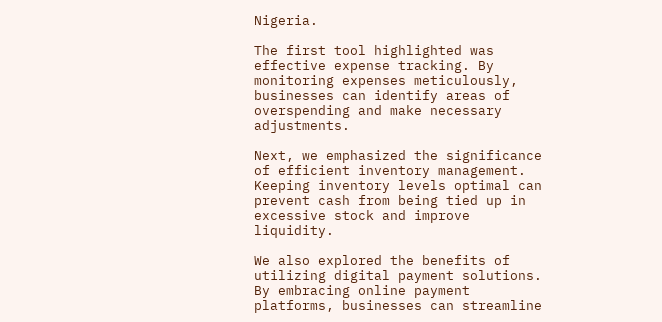Nigeria.

The first tool highlighted was effective expense tracking. By monitoring expenses meticulously, businesses can identify areas of overspending and make necessary adjustments.

Next, we emphasized the significance of efficient inventory management. Keeping inventory levels optimal can prevent cash from being tied up in excessive stock and improve liquidity.

We also explored the benefits of utilizing digital payment solutions. By embracing online payment platforms, businesses can streamline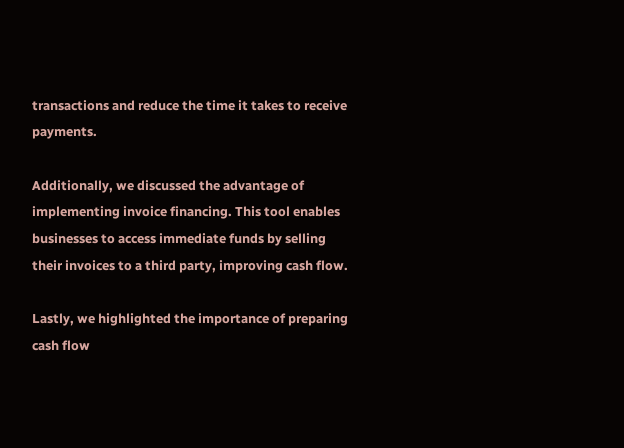transactions and reduce the time it takes to receive payments.

Additionally, we discussed the advantage of implementing invoice financing. This tool enables businesses to access immediate funds by selling their invoices to a third party, improving cash flow.

Lastly, we highlighted the importance of preparing cash flow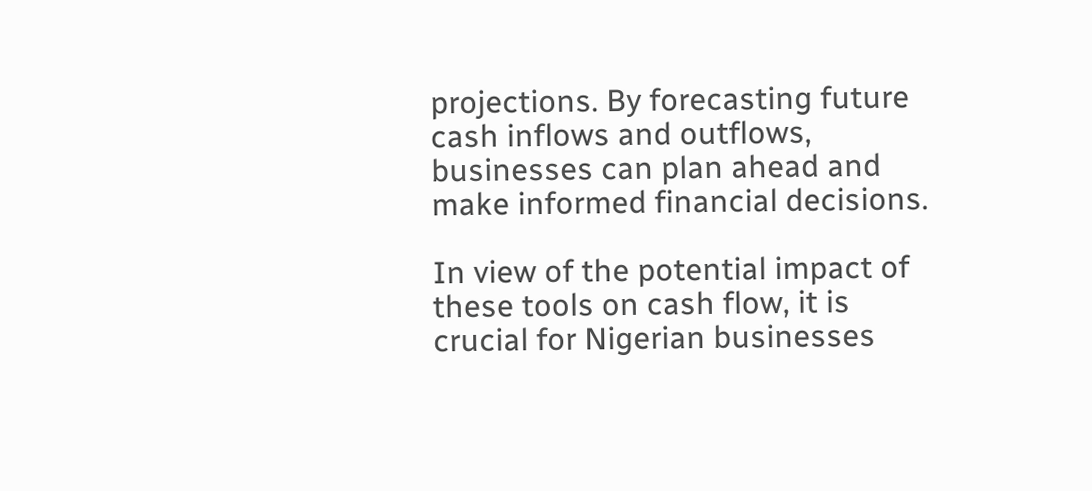projections. By forecasting future cash inflows and outflows, businesses can plan ahead and make informed financial decisions.

In view of the potential impact of these tools on cash flow, it is crucial for Nigerian businesses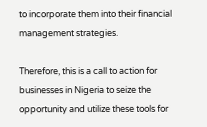to incorporate them into their financial management strategies.

Therefore, this is a call to action for businesses in Nigeria to seize the opportunity and utilize these tools for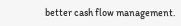better cash flow management.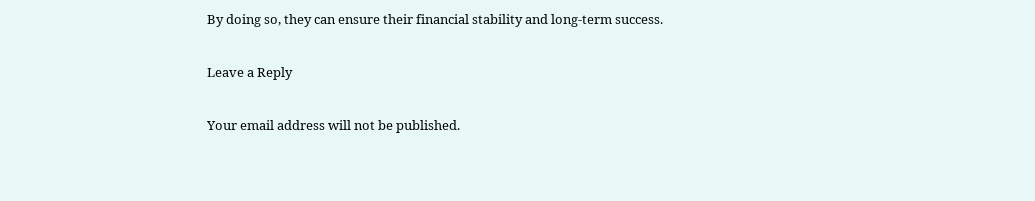By doing so, they can ensure their financial stability and long-term success.

Leave a Reply

Your email address will not be published.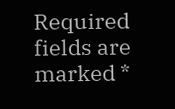Required fields are marked *